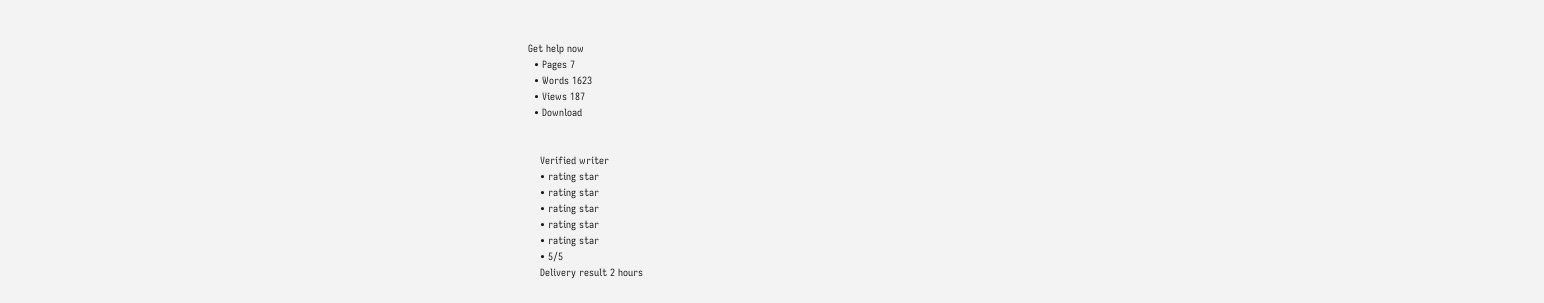Get help now
  • Pages 7
  • Words 1623
  • Views 187
  • Download


    Verified writer
    • rating star
    • rating star
    • rating star
    • rating star
    • rating star
    • 5/5
    Delivery result 2 hours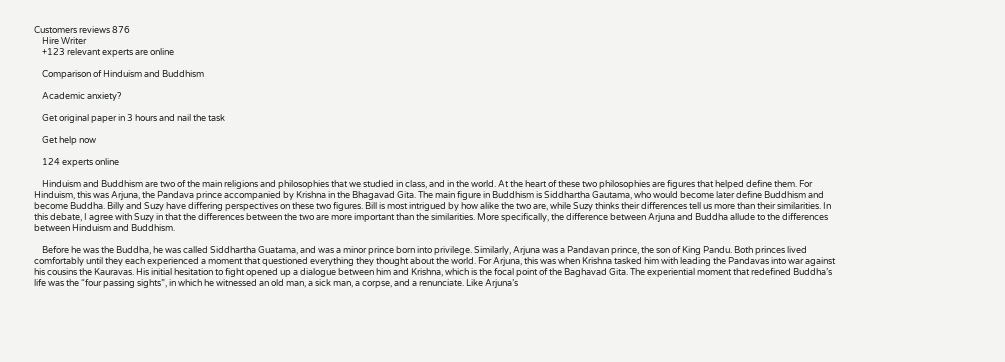Customers reviews 876
    Hire Writer
    +123 relevant experts are online

    Comparison of Hinduism and Buddhism

    Academic anxiety?

    Get original paper in 3 hours and nail the task

    Get help now

    124 experts online

    Hinduism and Buddhism are two of the main religions and philosophies that we studied in class, and in the world. At the heart of these two philosophies are figures that helped define them. For Hinduism, this was Arjuna, the Pandava prince accompanied by Krishna in the Bhagavad Gita. The main figure in Buddhism is Siddhartha Gautama, who would become later define Buddhism and become Buddha. Billy and Suzy have differing perspectives on these two figures. Bill is most intrigued by how alike the two are, while Suzy thinks their differences tell us more than their similarities. In this debate, I agree with Suzy in that the differences between the two are more important than the similarities. More specifically, the difference between Arjuna and Buddha allude to the differences between Hinduism and Buddhism.

    Before he was the Buddha, he was called Siddhartha Guatama, and was a minor prince born into privilege. Similarly, Arjuna was a Pandavan prince, the son of King Pandu. Both princes lived comfortably until they each experienced a moment that questioned everything they thought about the world. For Arjuna, this was when Krishna tasked him with leading the Pandavas into war against his cousins the Kauravas. His initial hesitation to fight opened up a dialogue between him and Krishna, which is the focal point of the Baghavad Gita. The experiential moment that redefined Buddha’s life was the “four passing sights”, in which he witnessed an old man, a sick man, a corpse, and a renunciate. Like Arjuna’s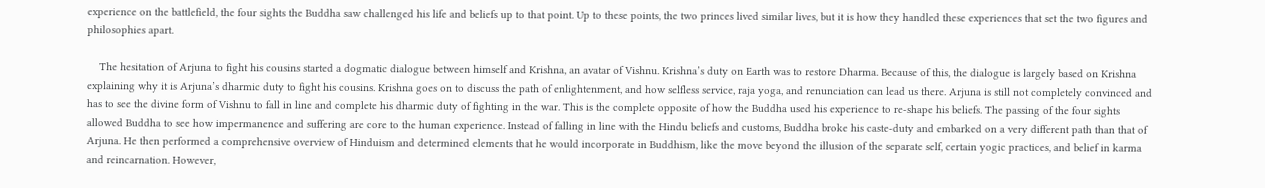experience on the battlefield, the four sights the Buddha saw challenged his life and beliefs up to that point. Up to these points, the two princes lived similar lives, but it is how they handled these experiences that set the two figures and philosophies apart.

    The hesitation of Arjuna to fight his cousins started a dogmatic dialogue between himself and Krishna, an avatar of Vishnu. Krishna’s duty on Earth was to restore Dharma. Because of this, the dialogue is largely based on Krishna explaining why it is Arjuna’s dharmic duty to fight his cousins. Krishna goes on to discuss the path of enlightenment, and how selfless service, raja yoga, and renunciation can lead us there. Arjuna is still not completely convinced and has to see the divine form of Vishnu to fall in line and complete his dharmic duty of fighting in the war. This is the complete opposite of how the Buddha used his experience to re-shape his beliefs. The passing of the four sights allowed Buddha to see how impermanence and suffering are core to the human experience. Instead of falling in line with the Hindu beliefs and customs, Buddha broke his caste-duty and embarked on a very different path than that of Arjuna. He then performed a comprehensive overview of Hinduism and determined elements that he would incorporate in Buddhism, like the move beyond the illusion of the separate self, certain yogic practices, and belief in karma and reincarnation. However,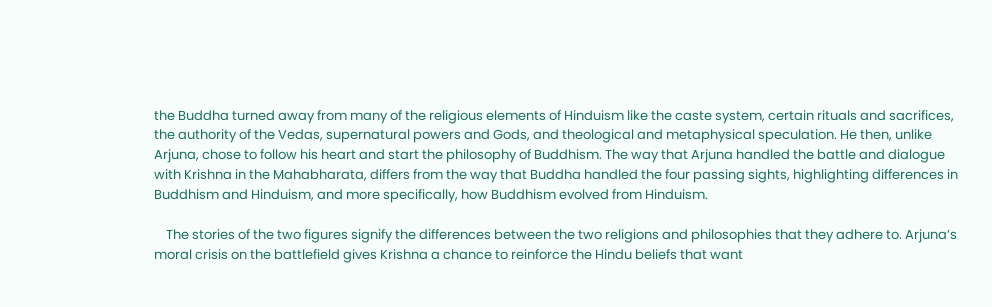the Buddha turned away from many of the religious elements of Hinduism like the caste system, certain rituals and sacrifices, the authority of the Vedas, supernatural powers and Gods, and theological and metaphysical speculation. He then, unlike Arjuna, chose to follow his heart and start the philosophy of Buddhism. The way that Arjuna handled the battle and dialogue with Krishna in the Mahabharata, differs from the way that Buddha handled the four passing sights, highlighting differences in Buddhism and Hinduism, and more specifically, how Buddhism evolved from Hinduism.

    The stories of the two figures signify the differences between the two religions and philosophies that they adhere to. Arjuna’s moral crisis on the battlefield gives Krishna a chance to reinforce the Hindu beliefs that want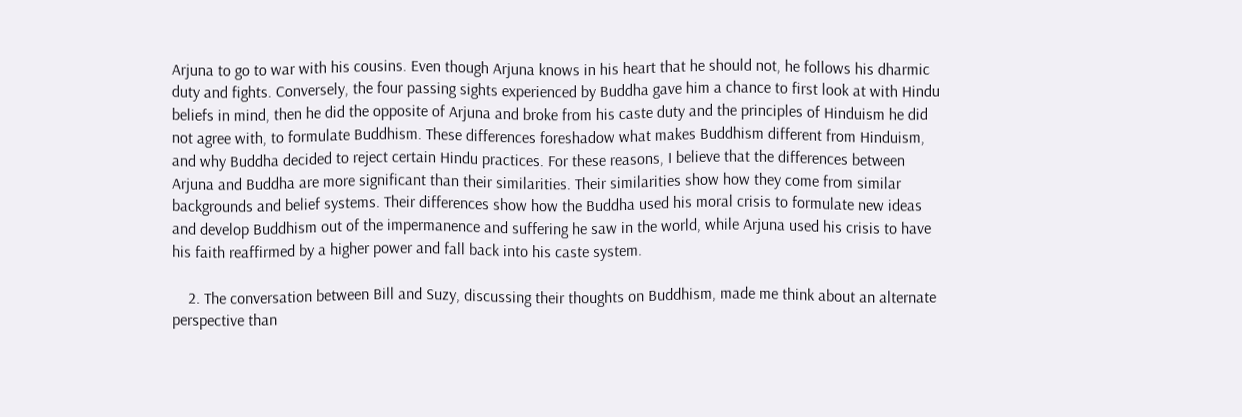Arjuna to go to war with his cousins. Even though Arjuna knows in his heart that he should not, he follows his dharmic duty and fights. Conversely, the four passing sights experienced by Buddha gave him a chance to first look at with Hindu beliefs in mind, then he did the opposite of Arjuna and broke from his caste duty and the principles of Hinduism he did not agree with, to formulate Buddhism. These differences foreshadow what makes Buddhism different from Hinduism, and why Buddha decided to reject certain Hindu practices. For these reasons, I believe that the differences between Arjuna and Buddha are more significant than their similarities. Their similarities show how they come from similar backgrounds and belief systems. Their differences show how the Buddha used his moral crisis to formulate new ideas and develop Buddhism out of the impermanence and suffering he saw in the world, while Arjuna used his crisis to have his faith reaffirmed by a higher power and fall back into his caste system.

    2. The conversation between Bill and Suzy, discussing their thoughts on Buddhism, made me think about an alternate perspective than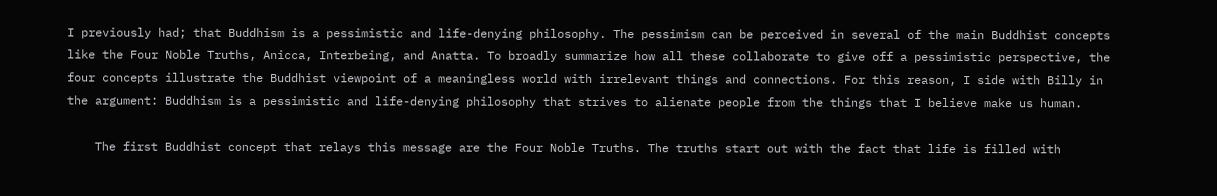I previously had; that Buddhism is a pessimistic and life-denying philosophy. The pessimism can be perceived in several of the main Buddhist concepts like the Four Noble Truths, Anicca, Interbeing, and Anatta. To broadly summarize how all these collaborate to give off a pessimistic perspective, the four concepts illustrate the Buddhist viewpoint of a meaningless world with irrelevant things and connections. For this reason, I side with Billy in the argument: Buddhism is a pessimistic and life-denying philosophy that strives to alienate people from the things that I believe make us human.

    The first Buddhist concept that relays this message are the Four Noble Truths. The truths start out with the fact that life is filled with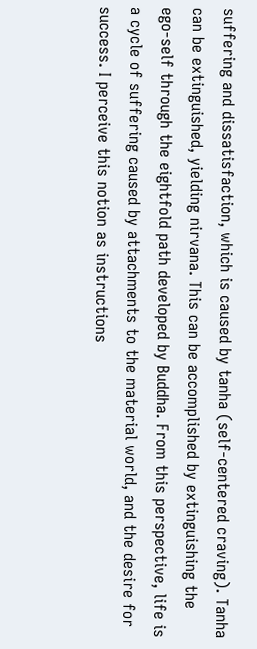suffering and dissatisfaction, which is caused by tanha (self-centered craving). Tanha can be extinguished, yielding nirvana. This can be accomplished by extinguishing the ego-self through the eightfold path developed by Buddha. From this perspective, life is a cycle of suffering caused by attachments to the material world, and the desire for success. I perceive this notion as instructions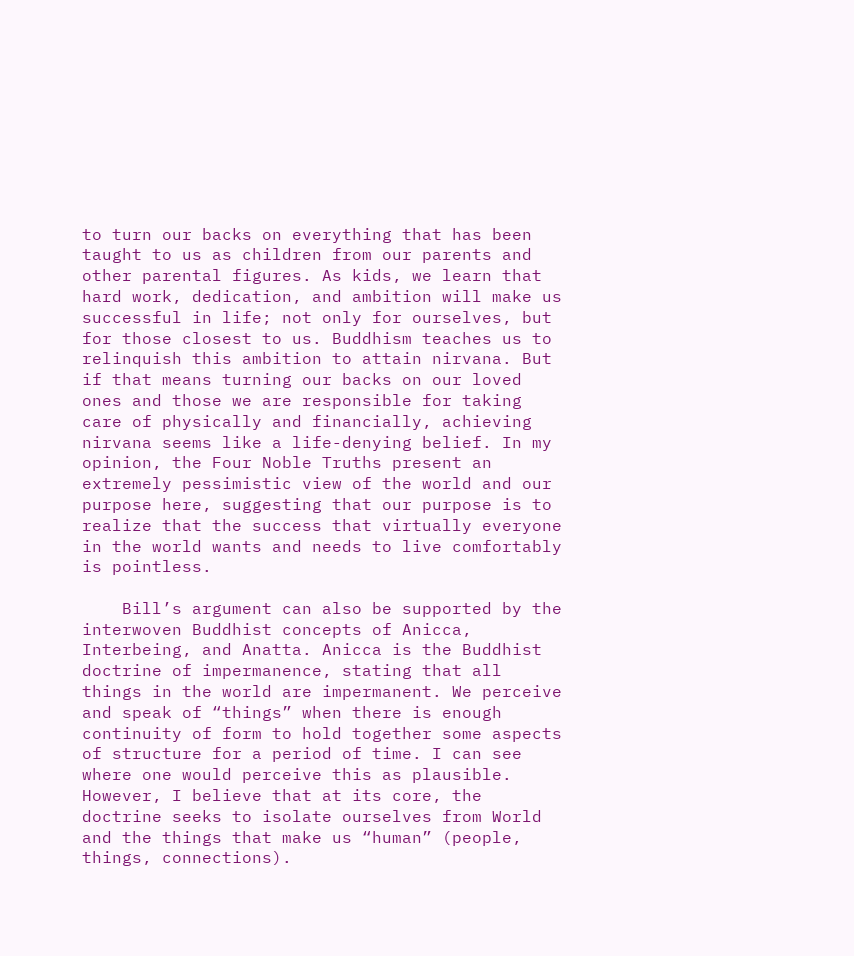to turn our backs on everything that has been taught to us as children from our parents and other parental figures. As kids, we learn that hard work, dedication, and ambition will make us successful in life; not only for ourselves, but for those closest to us. Buddhism teaches us to relinquish this ambition to attain nirvana. But if that means turning our backs on our loved ones and those we are responsible for taking care of physically and financially, achieving nirvana seems like a life-denying belief. In my opinion, the Four Noble Truths present an extremely pessimistic view of the world and our purpose here, suggesting that our purpose is to realize that the success that virtually everyone in the world wants and needs to live comfortably is pointless.

    Bill’s argument can also be supported by the interwoven Buddhist concepts of Anicca, Interbeing, and Anatta. Anicca is the Buddhist doctrine of impermanence, stating that all things in the world are impermanent. We perceive and speak of “things” when there is enough continuity of form to hold together some aspects of structure for a period of time. I can see where one would perceive this as plausible. However, I believe that at its core, the doctrine seeks to isolate ourselves from World and the things that make us “human” (people, things, connections).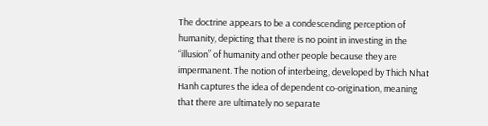The doctrine appears to be a condescending perception of humanity, depicting that there is no point in investing in the “illusion” of humanity and other people because they are impermanent. The notion of interbeing, developed by Thich Nhat Hanh captures the idea of dependent co-origination, meaning that there are ultimately no separate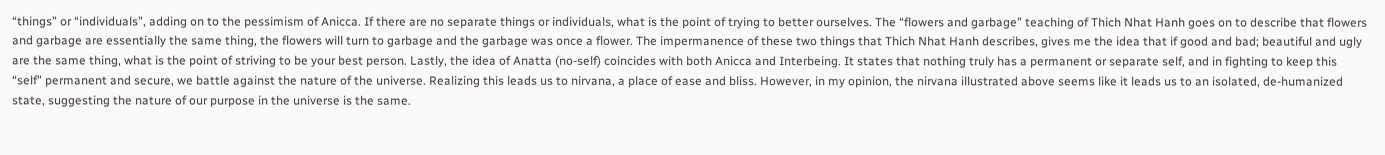“things” or “individuals”, adding on to the pessimism of Anicca. If there are no separate things or individuals, what is the point of trying to better ourselves. The “flowers and garbage” teaching of Thich Nhat Hanh goes on to describe that flowers and garbage are essentially the same thing, the flowers will turn to garbage and the garbage was once a flower. The impermanence of these two things that Thich Nhat Hanh describes, gives me the idea that if good and bad; beautiful and ugly are the same thing, what is the point of striving to be your best person. Lastly, the idea of Anatta (no-self) coincides with both Anicca and Interbeing. It states that nothing truly has a permanent or separate self, and in fighting to keep this “self” permanent and secure, we battle against the nature of the universe. Realizing this leads us to nirvana, a place of ease and bliss. However, in my opinion, the nirvana illustrated above seems like it leads us to an isolated, de-humanized state, suggesting the nature of our purpose in the universe is the same.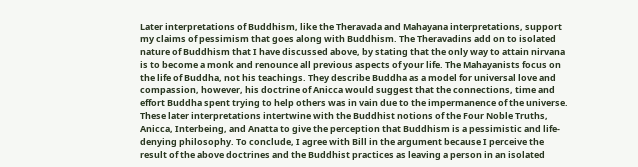Later interpretations of Buddhism, like the Theravada and Mahayana interpretations, support my claims of pessimism that goes along with Buddhism. The Theravadins add on to isolated nature of Buddhism that I have discussed above, by stating that the only way to attain nirvana is to become a monk and renounce all previous aspects of your life. The Mahayanists focus on the life of Buddha, not his teachings. They describe Buddha as a model for universal love and compassion, however, his doctrine of Anicca would suggest that the connections, time and effort Buddha spent trying to help others was in vain due to the impermanence of the universe. These later interpretations intertwine with the Buddhist notions of the Four Noble Truths, Anicca, Interbeing, and Anatta to give the perception that Buddhism is a pessimistic and life-denying philosophy. To conclude, I agree with Bill in the argument because I perceive the result of the above doctrines and the Buddhist practices as leaving a person in an isolated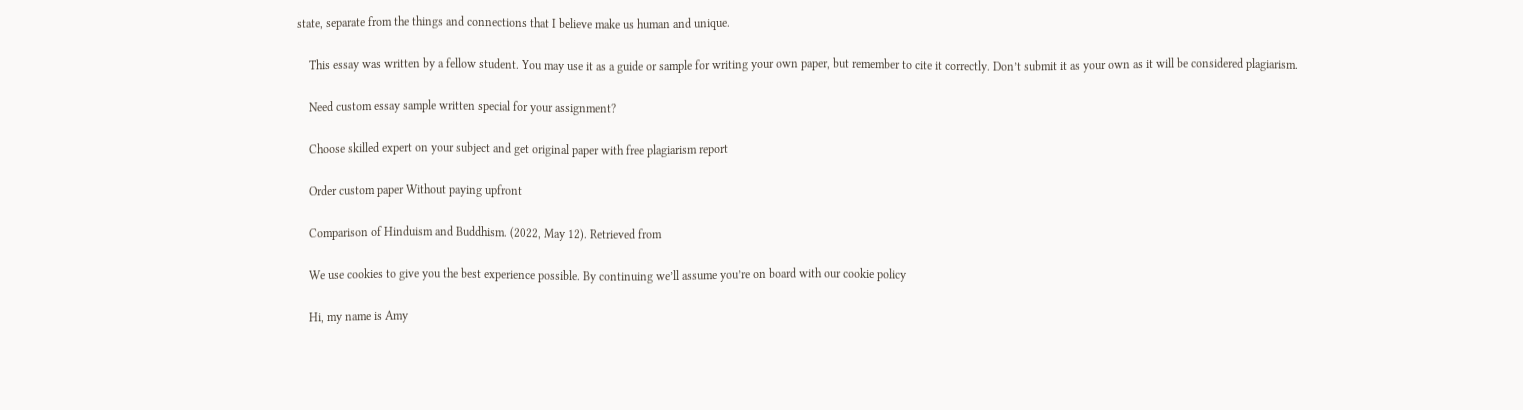state, separate from the things and connections that I believe make us human and unique.

    This essay was written by a fellow student. You may use it as a guide or sample for writing your own paper, but remember to cite it correctly. Don’t submit it as your own as it will be considered plagiarism.

    Need custom essay sample written special for your assignment?

    Choose skilled expert on your subject and get original paper with free plagiarism report

    Order custom paper Without paying upfront

    Comparison of Hinduism and Buddhism. (2022, May 12). Retrieved from

    We use cookies to give you the best experience possible. By continuing we’ll assume you’re on board with our cookie policy

    Hi, my name is Amy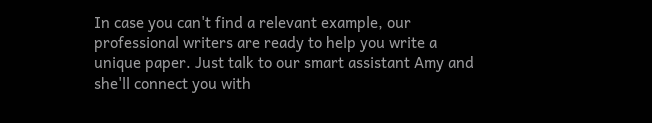In case you can't find a relevant example, our professional writers are ready to help you write a unique paper. Just talk to our smart assistant Amy and she'll connect you with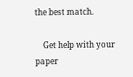the best match.

    Get help with your paper